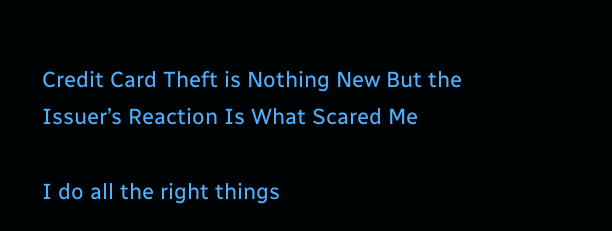Credit Card Theft is Nothing New But the Issuer’s Reaction Is What Scared Me

I do all the right things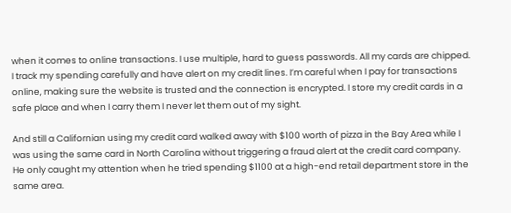when it comes to online transactions. I use multiple, hard to guess passwords. All my cards are chipped. I track my spending carefully and have alert on my credit lines. I’m careful when I pay for transactions online, making sure the website is trusted and the connection is encrypted. I store my credit cards in a safe place and when I carry them I never let them out of my sight.

And still a Californian using my credit card walked away with $100 worth of pizza in the Bay Area while I was using the same card in North Carolina without triggering a fraud alert at the credit card company. He only caught my attention when he tried spending $1100 at a high-end retail department store in the same area.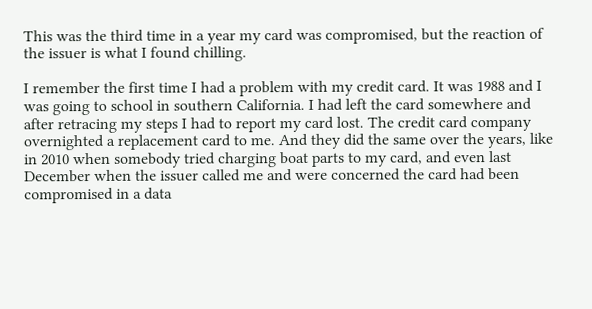This was the third time in a year my card was compromised, but the reaction of the issuer is what I found chilling.

I remember the first time I had a problem with my credit card. It was 1988 and I was going to school in southern California. I had left the card somewhere and after retracing my steps I had to report my card lost. The credit card company overnighted a replacement card to me. And they did the same over the years, like in 2010 when somebody tried charging boat parts to my card, and even last December when the issuer called me and were concerned the card had been compromised in a data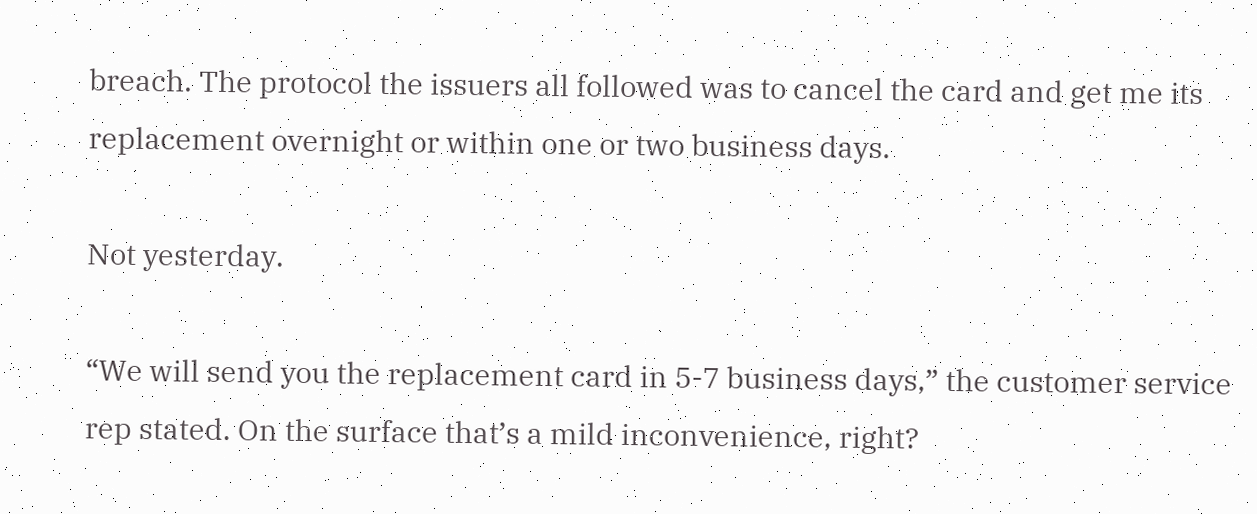breach. The protocol the issuers all followed was to cancel the card and get me its replacement overnight or within one or two business days.

Not yesterday.

“We will send you the replacement card in 5-7 business days,” the customer service rep stated. On the surface that’s a mild inconvenience, right?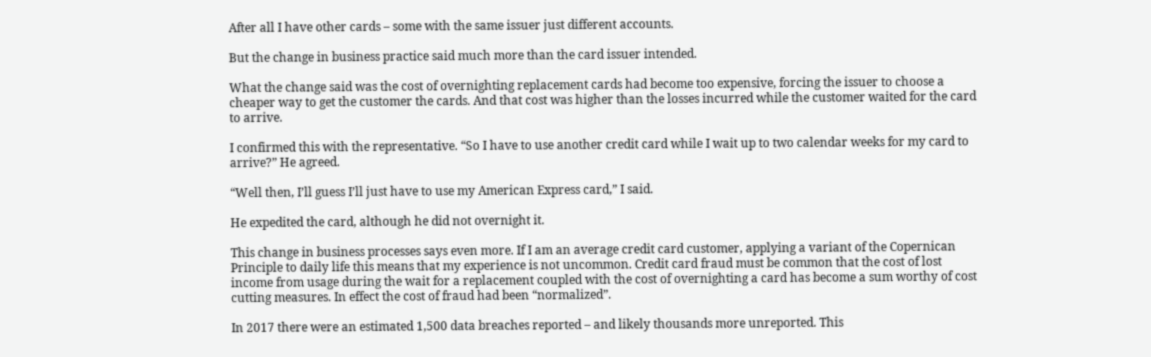After all I have other cards – some with the same issuer just different accounts.

But the change in business practice said much more than the card issuer intended.

What the change said was the cost of overnighting replacement cards had become too expensive, forcing the issuer to choose a cheaper way to get the customer the cards. And that cost was higher than the losses incurred while the customer waited for the card to arrive.

I confirmed this with the representative. “So I have to use another credit card while I wait up to two calendar weeks for my card to arrive?” He agreed.

“Well then, I’ll guess I’ll just have to use my American Express card,” I said.

He expedited the card, although he did not overnight it.

This change in business processes says even more. If I am an average credit card customer, applying a variant of the Copernican Principle to daily life this means that my experience is not uncommon. Credit card fraud must be common that the cost of lost income from usage during the wait for a replacement coupled with the cost of overnighting a card has become a sum worthy of cost cutting measures. In effect the cost of fraud had been “normalized”.

In 2017 there were an estimated 1,500 data breaches reported – and likely thousands more unreported. This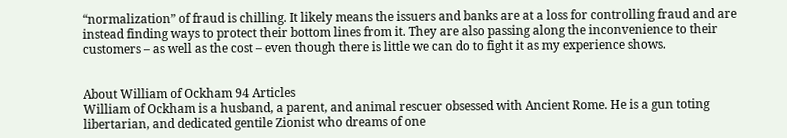“normalization” of fraud is chilling. It likely means the issuers and banks are at a loss for controlling fraud and are instead finding ways to protect their bottom lines from it. They are also passing along the inconvenience to their customers – as well as the cost – even though there is little we can do to fight it as my experience shows.


About William of Ockham 94 Articles
William of Ockham is a husband, a parent, and animal rescuer obsessed with Ancient Rome. He is a gun toting libertarian, and dedicated gentile Zionist who dreams of one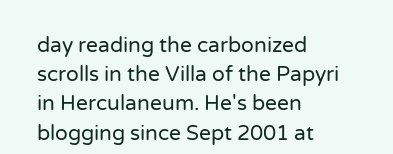day reading the carbonized scrolls in the Villa of the Papyri in Herculaneum. He's been blogging since Sept 2001 at